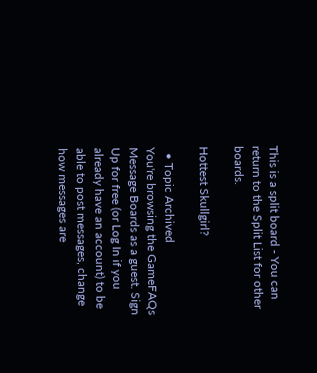This is a split board - You can return to the Split List for other boards.

Hottest Skullgirl?

  • Topic Archived
You're browsing the GameFAQs Message Boards as a guest. Sign Up for free (or Log In if you already have an account) to be able to post messages, change how messages are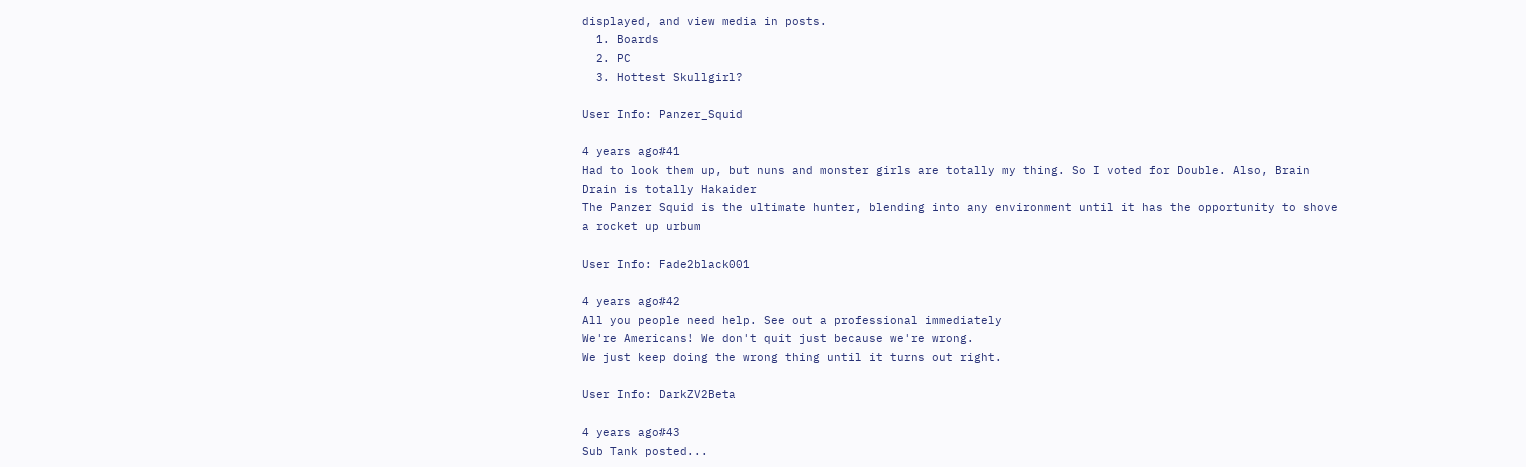displayed, and view media in posts.
  1. Boards
  2. PC
  3. Hottest Skullgirl?

User Info: Panzer_Squid

4 years ago#41
Had to look them up, but nuns and monster girls are totally my thing. So I voted for Double. Also, Brain Drain is totally Hakaider
The Panzer Squid is the ultimate hunter, blending into any environment until it has the opportunity to shove a rocket up urbum

User Info: Fade2black001

4 years ago#42
All you people need help. See out a professional immediately
We're Americans! We don't quit just because we're wrong.
We just keep doing the wrong thing until it turns out right.

User Info: DarkZV2Beta

4 years ago#43
Sub Tank posted...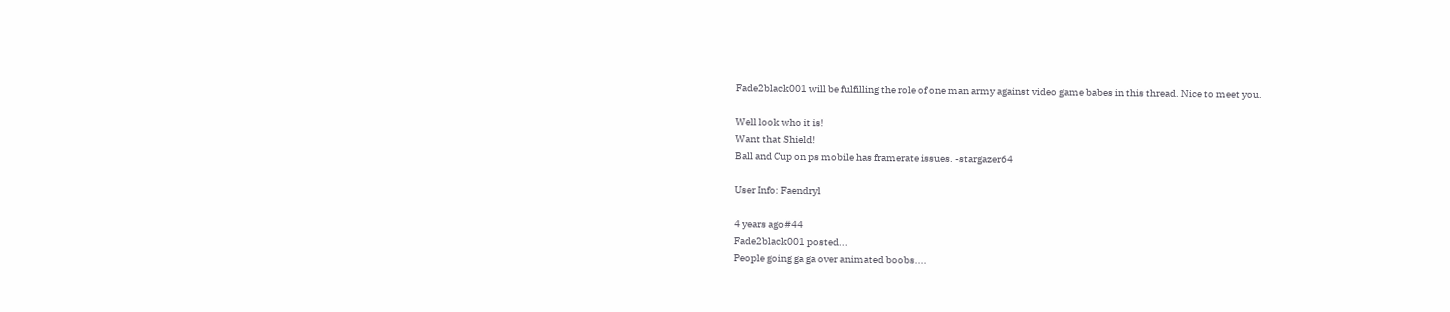Fade2black001 will be fulfilling the role of one man army against video game babes in this thread. Nice to meet you.

Well look who it is!
Want that Shield!
Ball and Cup on ps mobile has framerate issues. -stargazer64

User Info: Faendryl

4 years ago#44
Fade2black001 posted...
People going ga ga over animated boobs....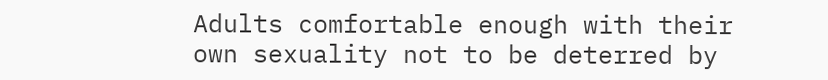Adults comfortable enough with their own sexuality not to be deterred by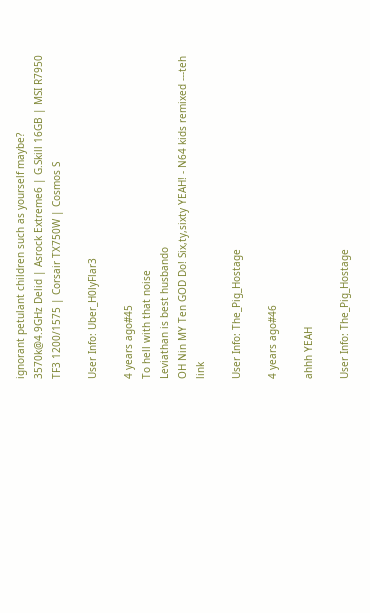ignorant petulant children such as yourself maybe?
3570k@4.9GHz Delid | Asrock Extreme6 | G.Skill 16GB | MSI R7950 TF3 1200/1575 | Corsair TX750W | Cosmos S

User Info: Uber_H0lyFlar3

4 years ago#45
To hell with that noise
Leviathan is best husbando
OH Nin MY Ten GOD Do! Six,ty,sixty YEAH! - N64 kids remixed ---teh link

User Info: The_Pig_Hostage

4 years ago#46

ahhh YEAH

User Info: The_Pig_Hostage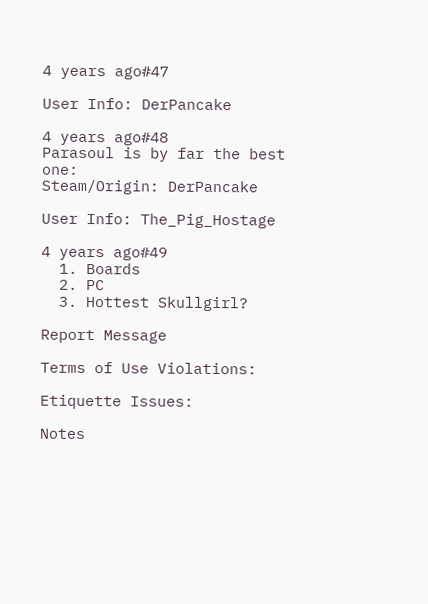4 years ago#47

User Info: DerPancake

4 years ago#48
Parasoul is by far the best one:
Steam/Origin: DerPancake

User Info: The_Pig_Hostage

4 years ago#49
  1. Boards
  2. PC
  3. Hottest Skullgirl?

Report Message

Terms of Use Violations:

Etiquette Issues:

Notes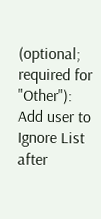(optional; required for "Other"):
Add user to Ignore List after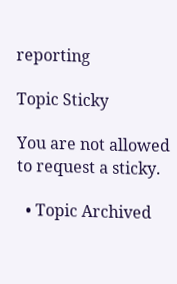reporting

Topic Sticky

You are not allowed to request a sticky.

  • Topic Archived